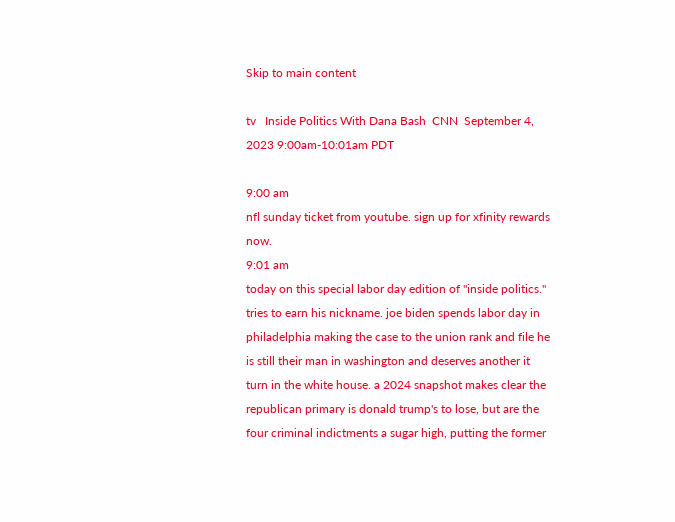Skip to main content

tv   Inside Politics With Dana Bash  CNN  September 4, 2023 9:00am-10:01am PDT

9:00 am
nfl sunday ticket from youtube. sign up for xfinity rewards now.
9:01 am
today on this special labor day edition of "inside politics." tries to earn his nickname. joe biden spends labor day in philadelphia making the case to the union rank and file he is still their man in washington and deserves another it turn in the white house. a 2024 snapshot makes clear the republican primary is donald trump's to lose, but are the four criminal indictments a sugar high, putting the former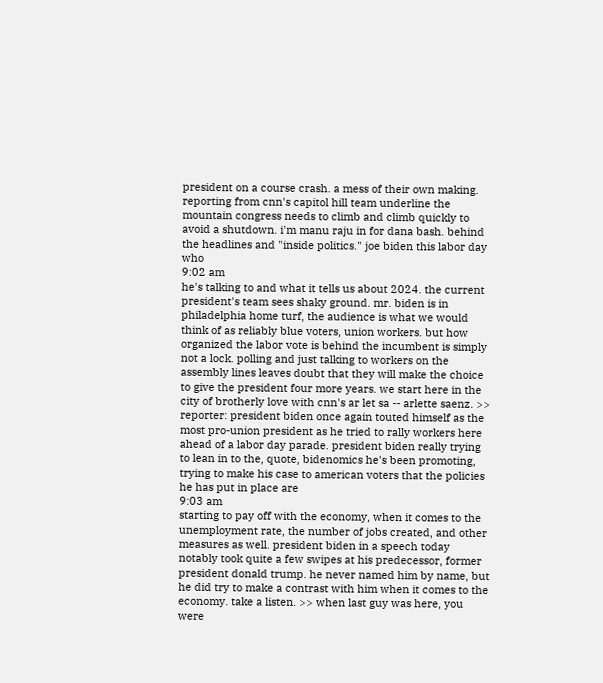president on a course crash. a mess of their own making. reporting from cnn's capitol hill team underline the mountain congress needs to climb and climb quickly to avoid a shutdown. i'm manu raju in for dana bash. behind the headlines and "inside politics." joe biden this labor day who
9:02 am
he's talking to and what it tells us about 2024. the current president's team sees shaky ground. mr. biden is in philadelphia home turf, the audience is what we would think of as reliably blue voters, union workers. but how organized the labor vote is behind the incumbent is simply not a lock. polling and just talking to workers on the assembly lines leaves doubt that they will make the choice to give the president four more years. we start here in the city of brotherly love with cnn's ar let sa -- arlette saenz. >> reporter: president biden once again touted himself as the most pro-union president as he tried to rally workers here ahead of a labor day parade. president biden really trying to lean in to the, quote, bidenomics he's been promoting, trying to make his case to american voters that the policies he has put in place are
9:03 am
starting to pay off with the economy, when it comes to the unemployment rate, the number of jobs created, and other measures as well. president biden in a speech today notably took quite a few swipes at his predecessor, former president donald trump. he never named him by name, but he did try to make a contrast with him when it comes to the economy. take a listen. >> when last guy was here, you were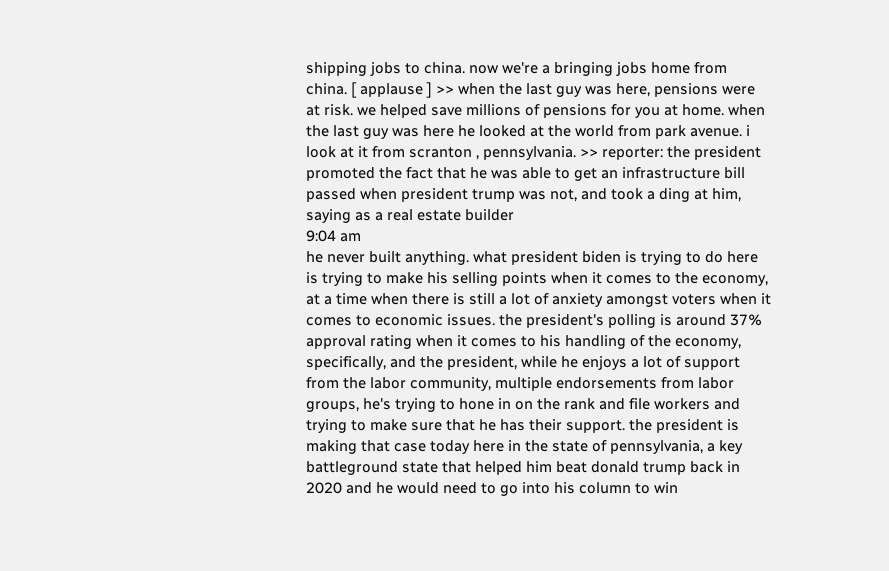shipping jobs to china. now we're a bringing jobs home from china. [ applause ] >> when the last guy was here, pensions were at risk. we helped save millions of pensions for you at home. when the last guy was here he looked at the world from park avenue. i look at it from scranton , pennsylvania. >> reporter: the president promoted the fact that he was able to get an infrastructure bill passed when president trump was not, and took a ding at him, saying as a real estate builder
9:04 am
he never built anything. what president biden is trying to do here is trying to make his selling points when it comes to the economy, at a time when there is still a lot of anxiety amongst voters when it comes to economic issues. the president's polling is around 37% approval rating when it comes to his handling of the economy, specifically, and the president, while he enjoys a lot of support from the labor community, multiple endorsements from labor groups, he's trying to hone in on the rank and file workers and trying to make sure that he has their support. the president is making that case today here in the state of pennsylvania, a key battleground state that helped him beat donald trump back in 2020 and he would need to go into his column to win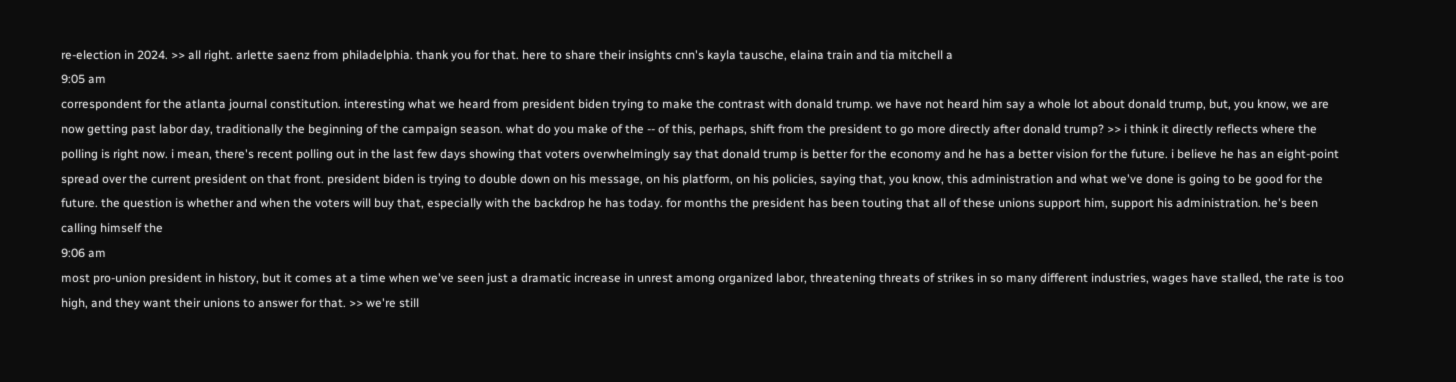re-election in 2024. >> all right. arlette saenz from philadelphia. thank you for that. here to share their insights cnn's kayla tausche, elaina train and tia mitchell a
9:05 am
correspondent for the atlanta journal constitution. interesting what we heard from president biden trying to make the contrast with donald trump. we have not heard him say a whole lot about donald trump, but, you know, we are now getting past labor day, traditionally the beginning of the campaign season. what do you make of the -- of this, perhaps, shift from the president to go more directly after donald trump? >> i think it directly reflects where the polling is right now. i mean, there's recent polling out in the last few days showing that voters overwhelmingly say that donald trump is better for the economy and he has a better vision for the future. i believe he has an eight-point spread over the current president on that front. president biden is trying to double down on his message, on his platform, on his policies, saying that, you know, this administration and what we've done is going to be good for the future. the question is whether and when the voters will buy that, especially with the backdrop he has today. for months the president has been touting that all of these unions support him, support his administration. he's been calling himself the
9:06 am
most pro-union president in history, but it comes at a time when we've seen just a dramatic increase in unrest among organized labor, threatening threats of strikes in so many different industries, wages have stalled, the rate is too high, and they want their unions to answer for that. >> we're still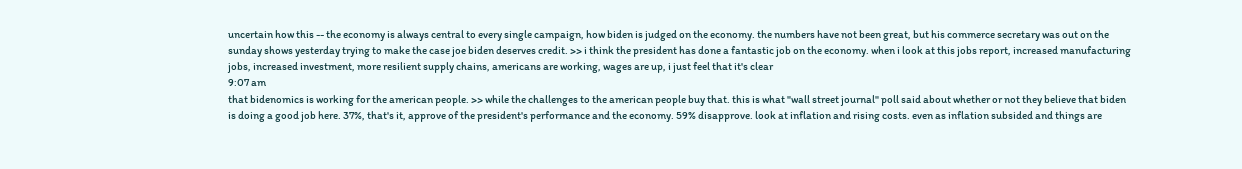uncertain how this -- the economy is always central to every single campaign, how biden is judged on the economy. the numbers have not been great, but his commerce secretary was out on the sunday shows yesterday trying to make the case joe biden deserves credit. >> i think the president has done a fantastic job on the economy. when i look at this jobs report, increased manufacturing jobs, increased investment, more resilient supply chains, americans are working, wages are up, i just feel that it's clear
9:07 am
that bidenomics is working for the american people. >> while the challenges to the american people buy that. this is what "wall street journal" poll said about whether or not they believe that biden is doing a good job here. 37%, that's it, approve of the president's performance and the economy. 59% disapprove. look at inflation and rising costs. even as inflation subsided and things are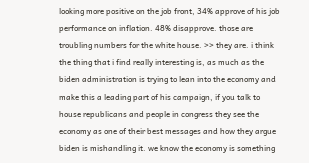looking more positive on the job front, 34% approve of his job performance on inflation. 48% disapprove. those are troubling numbers for the white house. >> they are. i think the thing that i find really interesting is, as much as the biden administration is trying to lean into the economy and make this a leading part of his campaign, if you talk to house republicans and people in congress they see the economy as one of their best messages and how they argue biden is mishandling it. we know the economy is something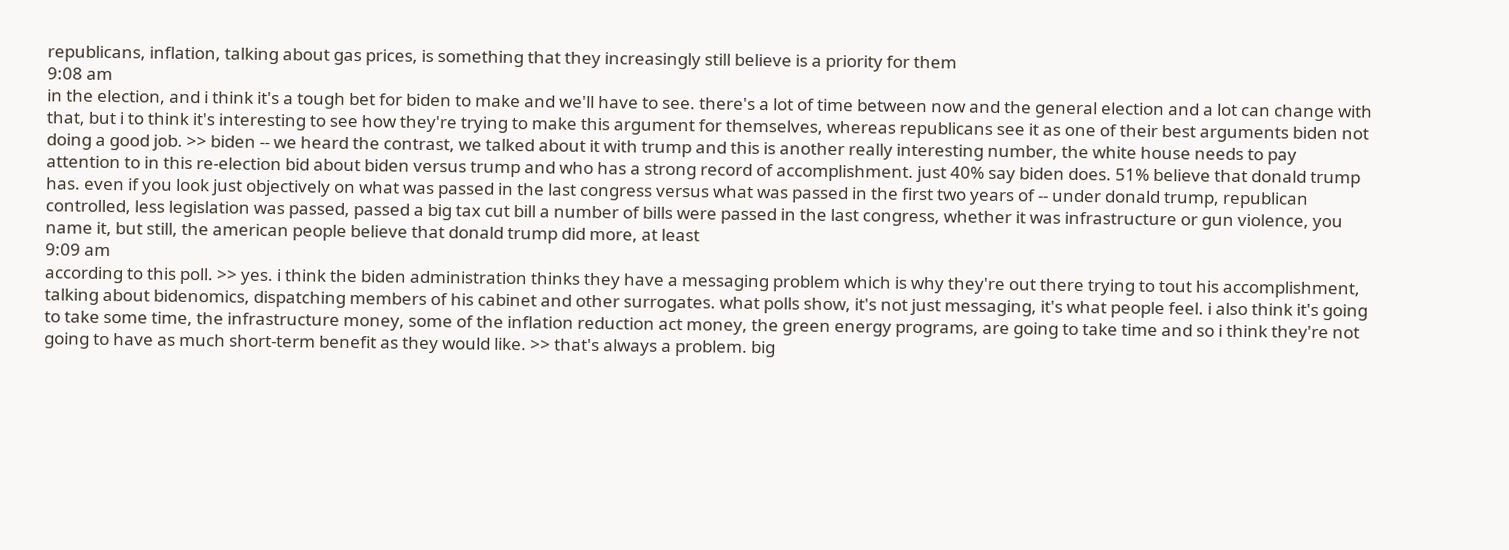republicans, inflation, talking about gas prices, is something that they increasingly still believe is a priority for them
9:08 am
in the election, and i think it's a tough bet for biden to make and we'll have to see. there's a lot of time between now and the general election and a lot can change with that, but i to think it's interesting to see how they're trying to make this argument for themselves, whereas republicans see it as one of their best arguments biden not doing a good job. >> biden -- we heard the contrast, we talked about it with trump and this is another really interesting number, the white house needs to pay attention to in this re-election bid about biden versus trump and who has a strong record of accomplishment. just 40% say biden does. 51% believe that donald trump has. even if you look just objectively on what was passed in the last congress versus what was passed in the first two years of -- under donald trump, republican controlled, less legislation was passed, passed a big tax cut bill a number of bills were passed in the last congress, whether it was infrastructure or gun violence, you name it, but still, the american people believe that donald trump did more, at least
9:09 am
according to this poll. >> yes. i think the biden administration thinks they have a messaging problem which is why they're out there trying to tout his accomplishment, talking about bidenomics, dispatching members of his cabinet and other surrogates. what polls show, it's not just messaging, it's what people feel. i also think it's going to take some time, the infrastructure money, some of the inflation reduction act money, the green energy programs, are going to take time and so i think they're not going to have as much short-term benefit as they would like. >> that's always a problem. big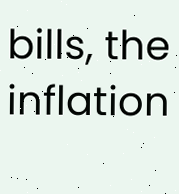bills, the inflation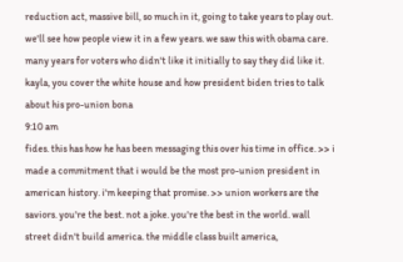reduction act, massive bill, so much in it, going to take years to play out. we'll see how people view it in a few years. we saw this with obama care. many years for voters who didn't like it initially to say they did like it. kayla, you cover the white house and how president biden tries to talk about his pro-union bona
9:10 am
fides. this has how he has been messaging this over his time in office. >> i made a commitment that i would be the most pro-union president in american history. i'm keeping that promise. >> union workers are the saviors. you're the best. not a joke. you're the best in the world. wall street didn't build america. the middle class built america,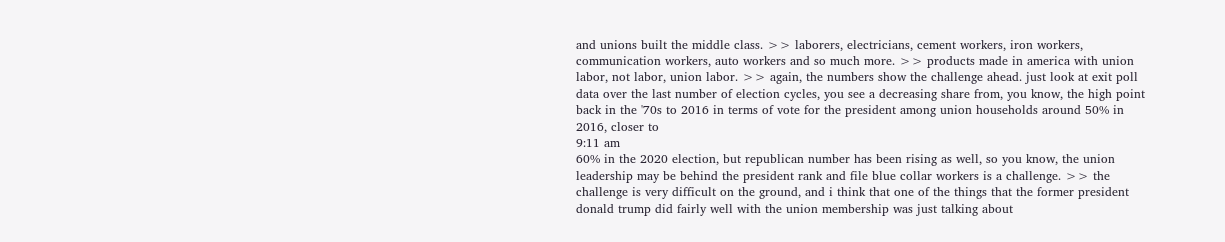and unions built the middle class. >> laborers, electricians, cement workers, iron workers, communication workers, auto workers and so much more. >> products made in america with union labor, not labor, union labor. >> again, the numbers show the challenge ahead. just look at exit poll data over the last number of election cycles, you see a decreasing share from, you know, the high point back in the '70s to 2016 in terms of vote for the president among union households around 50% in 2016, closer to
9:11 am
60% in the 2020 election, but republican number has been rising as well, so you know, the union leadership may be behind the president rank and file blue collar workers is a challenge. >> the challenge is very difficult on the ground, and i think that one of the things that the former president donald trump did fairly well with the union membership was just talking about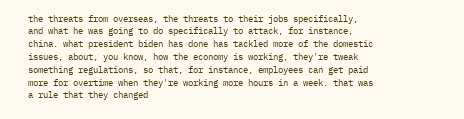the threats from overseas, the threats to their jobs specifically, and what he was going to do specifically to attack, for instance, china. what president biden has done has tackled more of the domestic issues, about, you know, how the economy is working, they're tweak something regulations, so that, for instance, employees can get paid more for overtime when they're working more hours in a week. that was a rule that they changed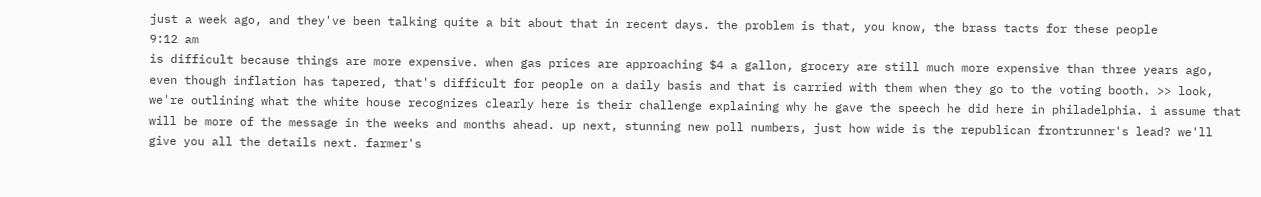just a week ago, and they've been talking quite a bit about that in recent days. the problem is that, you know, the brass tacts for these people
9:12 am
is difficult because things are more expensive. when gas prices are approaching $4 a gallon, grocery are still much more expensive than three years ago, even though inflation has tapered, that's difficult for people on a daily basis and that is carried with them when they go to the voting booth. >> look, we're outlining what the white house recognizes clearly here is their challenge explaining why he gave the speech he did here in philadelphia. i assume that will be more of the message in the weeks and months ahead. up next, stunning new poll numbers, just how wide is the republican frontrunner's lead? we'll give you all the details next. farmer's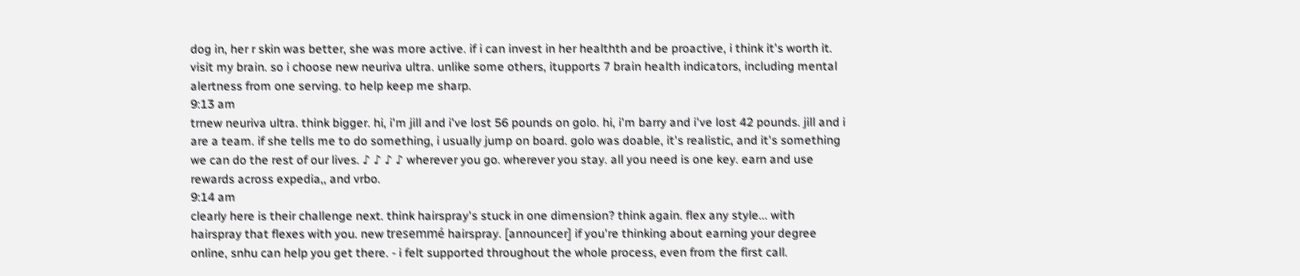dog in, her r skin was better, she was more active. if i can invest in her healthth and be proactive, i think it's worth it. visit my brain. so i choose new neuriva ultra. unlike some others, itupports 7 brain health indicators, including mental alertness from one serving. to help keep me sharp.
9:13 am
trnew neuriva ultra. think bigger. hi, i'm jill and i've lost 56 pounds on golo. hi, i'm barry and i've lost 42 pounds. jill and i are a team. if she tells me to do something, i usually jump on board. golo was doable, it's realistic, and it's something we can do the rest of our lives. ♪ ♪ ♪ ♪ wherever you go. wherever you stay. all you need is one key. earn and use rewards across expedia,, and vrbo.
9:14 am
clearly here is their challenge next. think hairspray's stuck in one dimension? think again. flex any style... with hairspray that flexes with you. new tresemmé hairspray. [announcer] if you're thinking about earning your degree online, snhu can help you get there. - i felt supported throughout the whole process, even from the first call.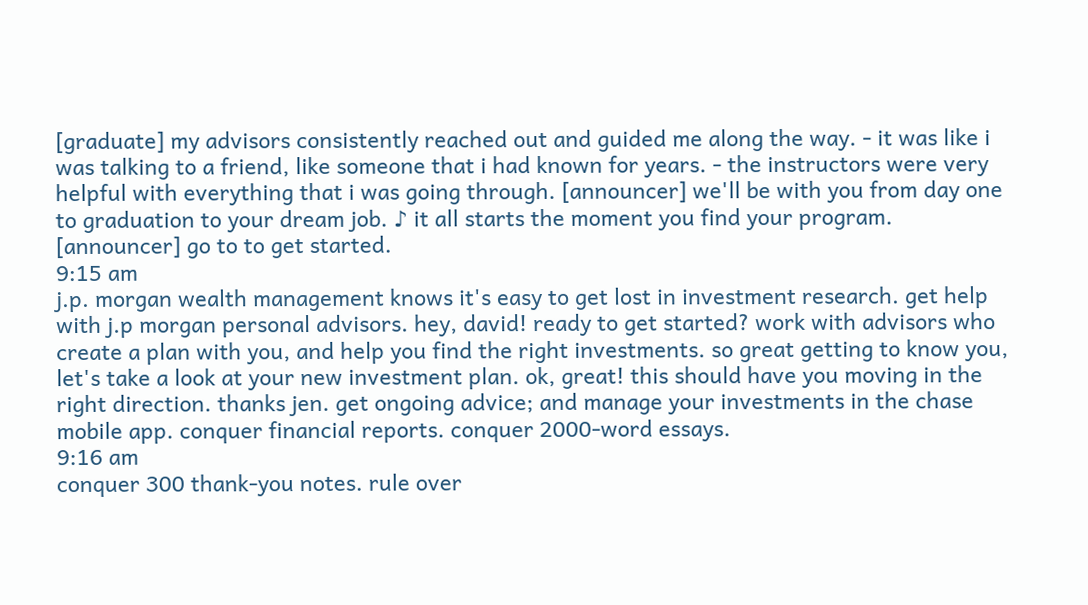[graduate] my advisors consistently reached out and guided me along the way. - it was like i was talking to a friend, like someone that i had known for years. - the instructors were very helpful with everything that i was going through. [announcer] we'll be with you from day one to graduation to your dream job. ♪ it all starts the moment you find your program. [announcer] go to to get started.
9:15 am
j.p. morgan wealth management knows it's easy to get lost in investment research. get help with j.p morgan personal advisors. hey, david! ready to get started? work with advisors who create a plan with you, and help you find the right investments. so great getting to know you, let's take a look at your new investment plan. ok, great! this should have you moving in the right direction. thanks jen. get ongoing advice; and manage your investments in the chase mobile app. conquer financial reports. conquer 2000-word essays.
9:16 am
conquer 300 thank-you notes. rule over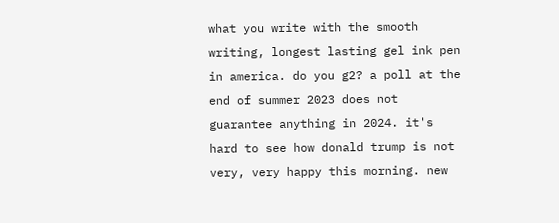what you write with the smooth writing, longest lasting gel ink pen in america. do you g2? a poll at the end of summer 2023 does not guarantee anything in 2024. it's hard to see how donald trump is not very, very happy this morning. new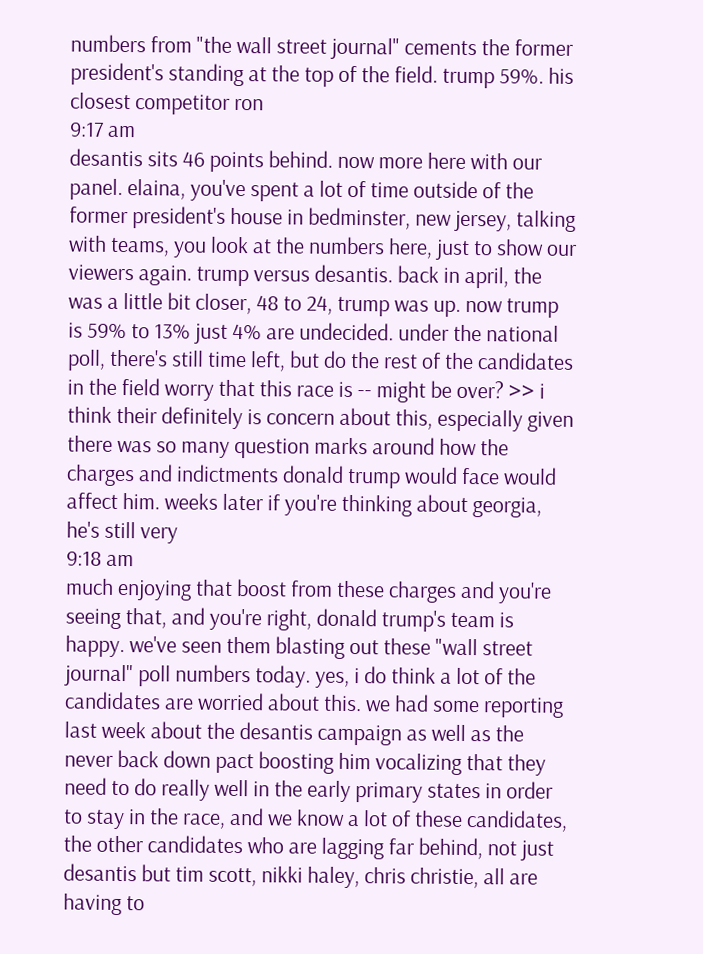numbers from "the wall street journal" cements the former president's standing at the top of the field. trump 59%. his closest competitor ron
9:17 am
desantis sits 46 points behind. now more here with our panel. elaina, you've spent a lot of time outside of the former president's house in bedminster, new jersey, talking with teams, you look at the numbers here, just to show our viewers again. trump versus desantis. back in april, the was a little bit closer, 48 to 24, trump was up. now trump is 59% to 13% just 4% are undecided. under the national poll, there's still time left, but do the rest of the candidates in the field worry that this race is -- might be over? >> i think their definitely is concern about this, especially given there was so many question marks around how the charges and indictments donald trump would face would affect him. weeks later if you're thinking about georgia, he's still very
9:18 am
much enjoying that boost from these charges and you're seeing that, and you're right, donald trump's team is happy. we've seen them blasting out these "wall street journal" poll numbers today. yes, i do think a lot of the candidates are worried about this. we had some reporting last week about the desantis campaign as well as the never back down pact boosting him vocalizing that they need to do really well in the early primary states in order to stay in the race, and we know a lot of these candidates, the other candidates who are lagging far behind, not just desantis but tim scott, nikki haley, chris christie, all are having to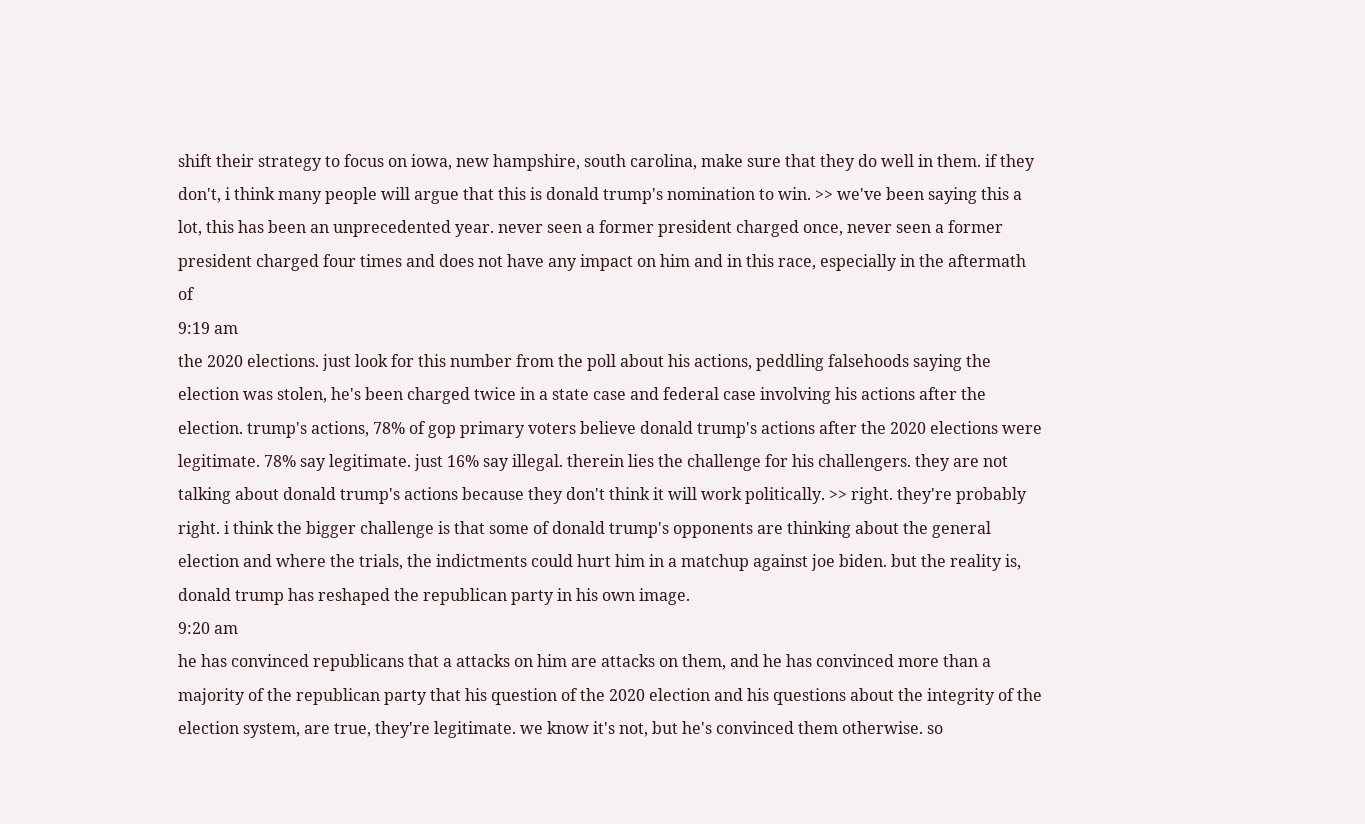shift their strategy to focus on iowa, new hampshire, south carolina, make sure that they do well in them. if they don't, i think many people will argue that this is donald trump's nomination to win. >> we've been saying this a lot, this has been an unprecedented year. never seen a former president charged once, never seen a former president charged four times and does not have any impact on him and in this race, especially in the aftermath of
9:19 am
the 2020 elections. just look for this number from the poll about his actions, peddling falsehoods saying the election was stolen, he's been charged twice in a state case and federal case involving his actions after the election. trump's actions, 78% of gop primary voters believe donald trump's actions after the 2020 elections were legitimate. 78% say legitimate. just 16% say illegal. therein lies the challenge for his challengers. they are not talking about donald trump's actions because they don't think it will work politically. >> right. they're probably right. i think the bigger challenge is that some of donald trump's opponents are thinking about the general election and where the trials, the indictments could hurt him in a matchup against joe biden. but the reality is, donald trump has reshaped the republican party in his own image.
9:20 am
he has convinced republicans that a attacks on him are attacks on them, and he has convinced more than a majority of the republican party that his question of the 2020 election and his questions about the integrity of the election system, are true, they're legitimate. we know it's not, but he's convinced them otherwise. so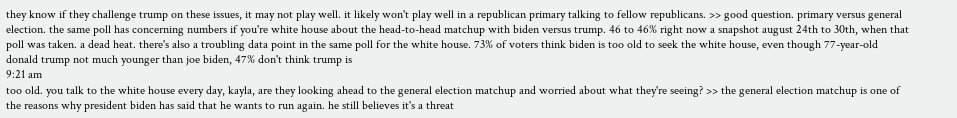they know if they challenge trump on these issues, it may not play well. it likely won't play well in a republican primary talking to fellow republicans. >> good question. primary versus general election. the same poll has concerning numbers if you're white house about the head-to-head matchup with biden versus trump. 46 to 46% right now a snapshot august 24th to 30th, when that poll was taken. a dead heat. there's also a troubling data point in the same poll for the white house. 73% of voters think biden is too old to seek the white house, even though 77-year-old donald trump not much younger than joe biden, 47% don't think trump is
9:21 am
too old. you talk to the white house every day, kayla, are they looking ahead to the general election matchup and worried about what they're seeing? >> the general election matchup is one of the reasons why president biden has said that he wants to run again. he still believes it's a threat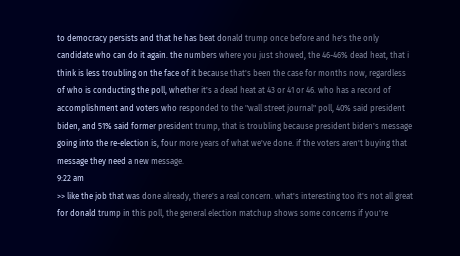to democracy persists and that he has beat donald trump once before and he's the only candidate who can do it again. the numbers where you just showed, the 46-46% dead heat, that i think is less troubling on the face of it because that's been the case for months now, regardless of who is conducting the poll, whether it's a dead heat at 43 or 41 or 46. who has a record of accomplishment and voters who responded to the "wall street journal" poll, 40% said president biden, and 51% said former president trump, that is troubling because president biden's message going into the re-election is, four more years of what we've done. if the voters aren't buying that message they need a new message.
9:22 am
>> like the job that was done already, there's a real concern. what's interesting too it's not all great for donald trump in this poll, the general election matchup shows some concerns if you're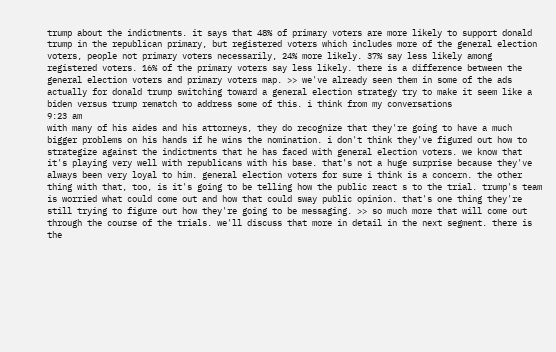trump about the indictments. it says that 48% of primary voters are more likely to support donald trump in the republican primary, but registered voters which includes more of the general election voters, people not primary voters necessarily, 24% more likely. 37% say less likely among registered voters. 16% of the primary voters say less likely. there is a difference between the general election voters and primary voters map. >> we've already seen them in some of the ads actually for donald trump switching toward a general election strategy try to make it seem like a biden versus trump rematch to address some of this. i think from my conversations
9:23 am
with many of his aides and his attorneys, they do recognize that they're going to have a much bigger problems on his hands if he wins the nomination. i don't think they've figured out how to strategize against the indictments that he has faced with general election voters. we know that it's playing very well with republicans with his base. that's not a huge surprise because they've always been very loyal to him. general election voters for sure i think is a concern. the other thing with that, too, is it's going to be telling how the public react s to the trial. trump's team is worried what could come out and how that could sway public opinion. that's one thing they're still trying to figure out how they're going to be messaging. >> so much more that will come out through the course of the trials. we'll discuss that more in detail in the next segment. there is the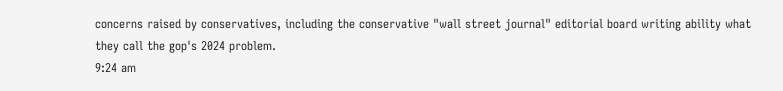concerns raised by conservatives, including the conservative "wall street journal" editorial board writing ability what they call the gop's 2024 problem.
9:24 am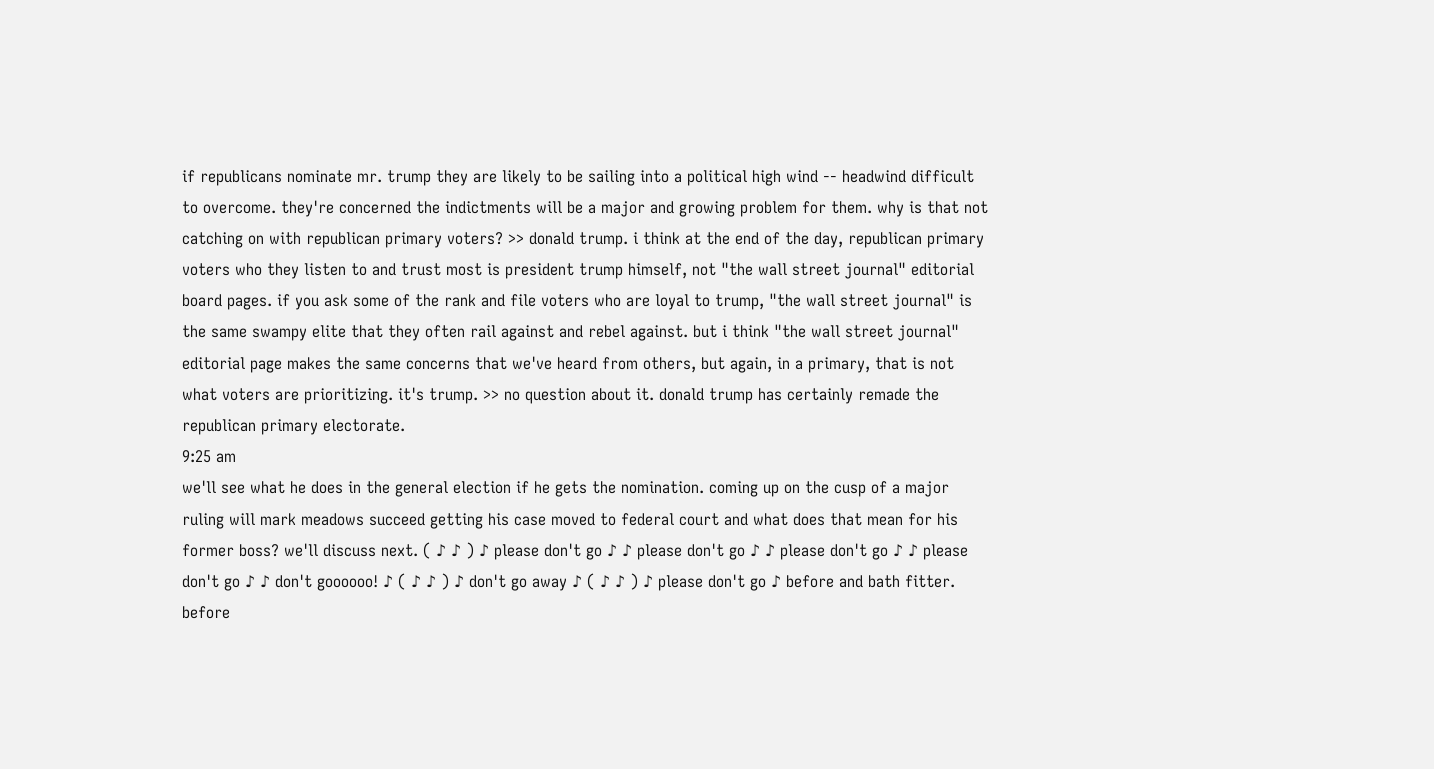if republicans nominate mr. trump they are likely to be sailing into a political high wind -- headwind difficult to overcome. they're concerned the indictments will be a major and growing problem for them. why is that not catching on with republican primary voters? >> donald trump. i think at the end of the day, republican primary voters who they listen to and trust most is president trump himself, not "the wall street journal" editorial board pages. if you ask some of the rank and file voters who are loyal to trump, "the wall street journal" is the same swampy elite that they often rail against and rebel against. but i think "the wall street journal" editorial page makes the same concerns that we've heard from others, but again, in a primary, that is not what voters are prioritizing. it's trump. >> no question about it. donald trump has certainly remade the republican primary electorate.
9:25 am
we'll see what he does in the general election if he gets the nomination. coming up on the cusp of a major ruling will mark meadows succeed getting his case moved to federal court and what does that mean for his former boss? we'll discuss next. ( ♪ ♪ ) ♪ please don't go ♪ ♪ please don't go ♪ ♪ please don't go ♪ ♪ please don't go ♪ ♪ don't goooooo! ♪ ( ♪ ♪ ) ♪ don't go away ♪ ( ♪ ♪ ) ♪ please don't go ♪ before and bath fitter. before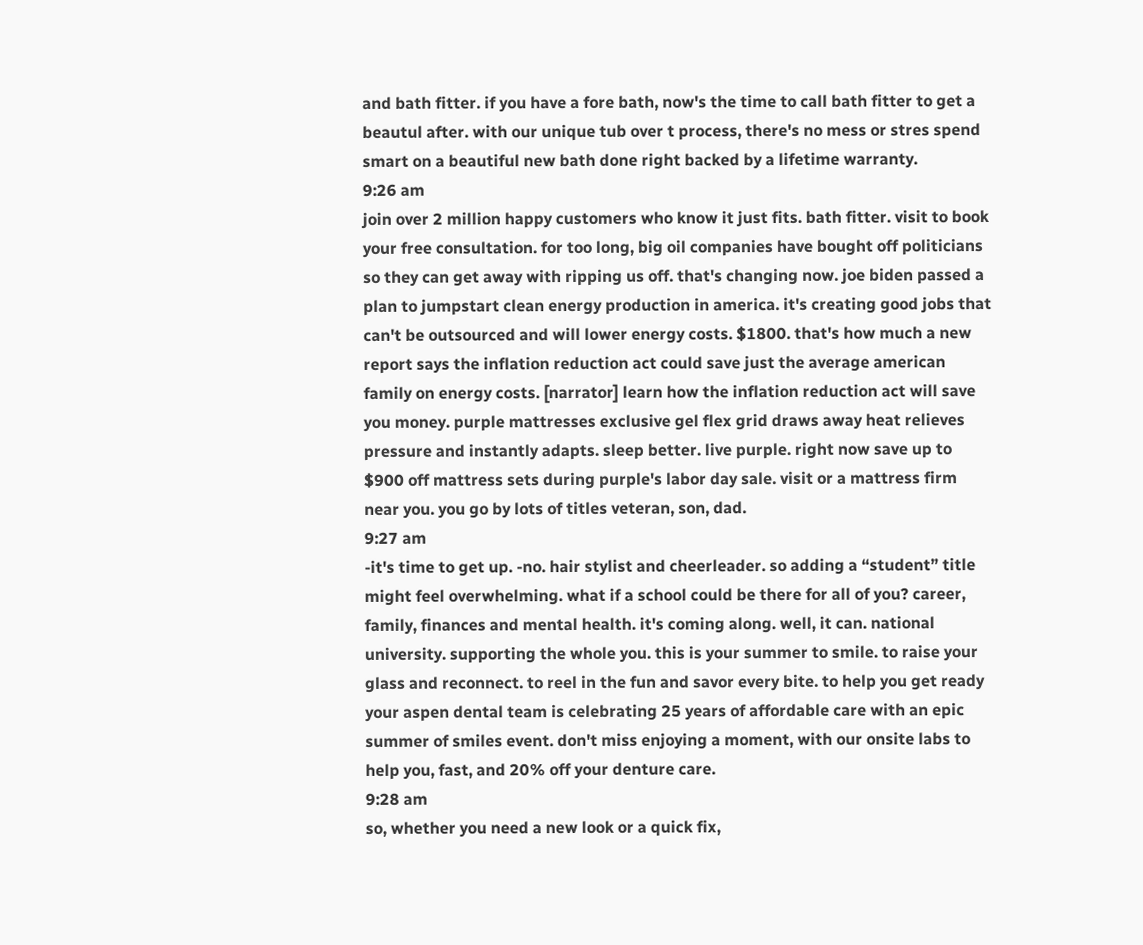and bath fitter. if you have a fore bath, now's the time to call bath fitter to get a beautul after. with our unique tub over t process, there's no mess or stres spend smart on a beautiful new bath done right backed by a lifetime warranty.
9:26 am
join over 2 million happy customers who know it just fits. bath fitter. visit to book your free consultation. for too long, big oil companies have bought off politicians so they can get away with ripping us off. that's changing now. joe biden passed a plan to jumpstart clean energy production in america. it's creating good jobs that can't be outsourced and will lower energy costs. $1800. that's how much a new report says the inflation reduction act could save just the average american family on energy costs. [narrator] learn how the inflation reduction act will save you money. purple mattresses exclusive gel flex grid draws away heat relieves pressure and instantly adapts. sleep better. live purple. right now save up to $900 off mattress sets during purple's labor day sale. visit or a mattress firm near you. you go by lots of titles veteran, son, dad.
9:27 am
-it's time to get up. -no. hair stylist and cheerleader. so adding a “student” title might feel overwhelming. what if a school could be there for all of you? career, family, finances and mental health. it's coming along. well, it can. national university. supporting the whole you. this is your summer to smile. to raise your glass and reconnect. to reel in the fun and savor every bite. to help you get ready your aspen dental team is celebrating 25 years of affordable care with an epic summer of smiles event. don't miss enjoying a moment, with our onsite labs to help you, fast, and 20% off your denture care.
9:28 am
so, whether you need a new look or a quick fix,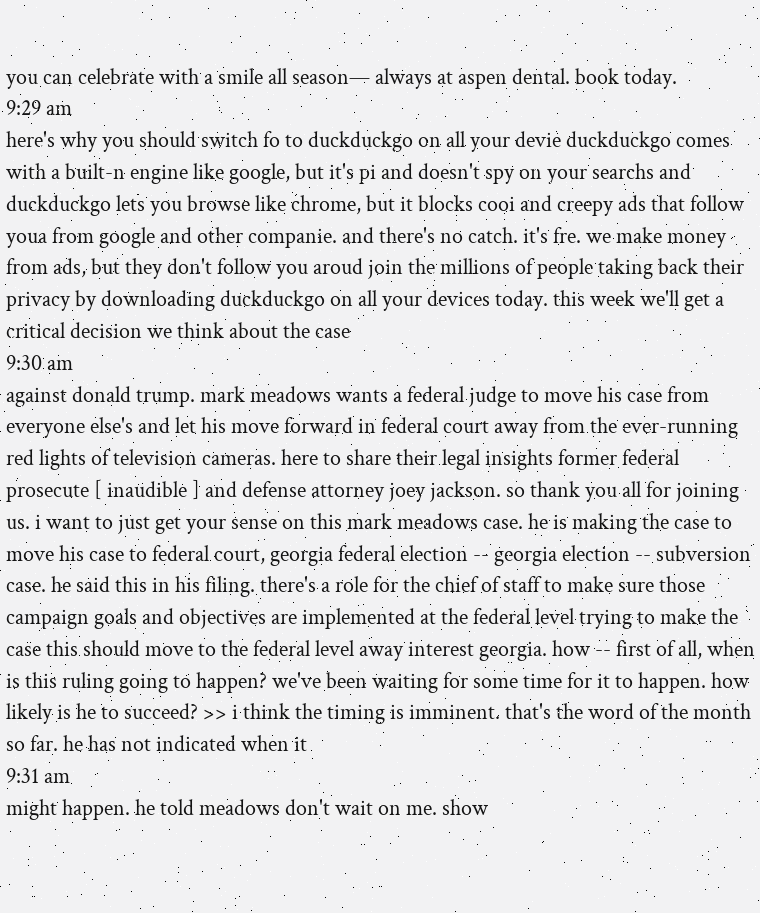you can celebrate with a smile all season— always at aspen dental. book today.
9:29 am
here's why you should switch fo to duckduckgo on all your devie duckduckgo comes with a built-n engine like google, but it's pi and doesn't spy on your searchs and duckduckgo lets you browse like chrome, but it blocks cooi and creepy ads that follow youa from google and other companie. and there's no catch. it's fre. we make money from ads, but they don't follow you aroud join the millions of people taking back their privacy by downloading duckduckgo on all your devices today. this week we'll get a critical decision we think about the case
9:30 am
against donald trump. mark meadows wants a federal judge to move his case from everyone else's and let his move forward in federal court away from the ever-running red lights of television cameras. here to share their legal insights former federal prosecute [ inaudible ] and defense attorney joey jackson. so thank you all for joining us. i want to just get your sense on this mark meadows case. he is making the case to move his case to federal court, georgia federal election -- georgia election -- subversion case. he said this in his filing. there's a role for the chief of staff to make sure those campaign goals and objectives are implemented at the federal level trying to make the case this should move to the federal level away interest georgia. how -- first of all, when is this ruling going to happen? we've been waiting for some time for it to happen. how likely is he to succeed? >> i think the timing is imminent. that's the word of the month so far. he has not indicated when it
9:31 am
might happen. he told meadows don't wait on me. show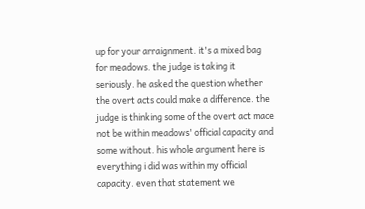up for your arraignment. it's a mixed bag for meadows. the judge is taking it seriously. he asked the question whether the overt acts could make a difference. the judge is thinking some of the overt act mace not be within meadows' official capacity and some without. his whole argument here is everything i did was within my official capacity. even that statement we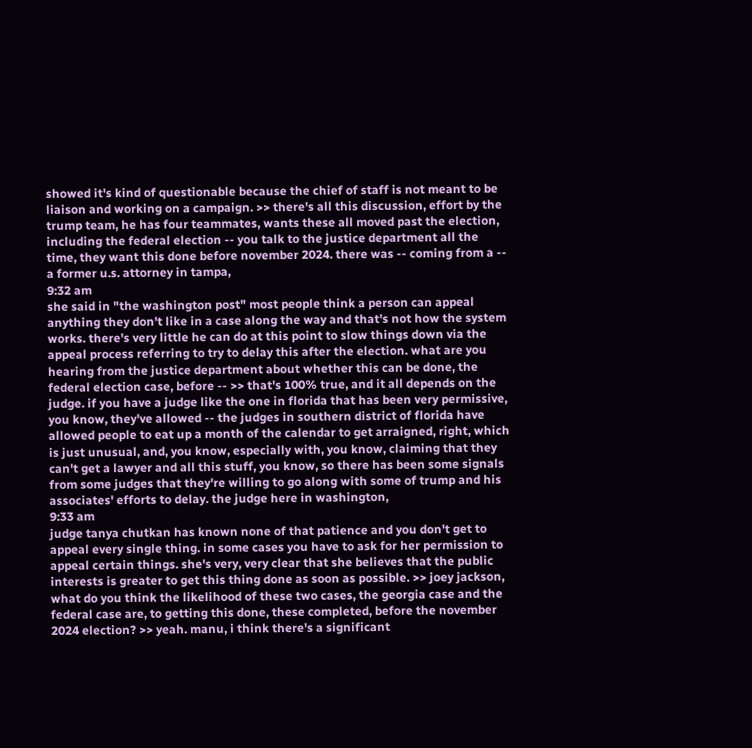showed it's kind of questionable because the chief of staff is not meant to be liaison and working on a campaign. >> there's all this discussion, effort by the trump team, he has four teammates, wants these all moved past the election, including the federal election -- you talk to the justice department all the time, they want this done before november 2024. there was -- coming from a -- a former u.s. attorney in tampa,
9:32 am
she said in "the washington post" most people think a person can appeal anything they don't like in a case along the way and that's not how the system works. there's very little he can do at this point to slow things down via the appeal process referring to try to delay this after the election. what are you hearing from the justice department about whether this can be done, the federal election case, before -- >> that's 100% true, and it all depends on the judge. if you have a judge like the one in florida that has been very permissive, you know, they've allowed -- the judges in southern district of florida have allowed people to eat up a month of the calendar to get arraigned, right, which is just unusual, and, you know, especially with, you know, claiming that they can't get a lawyer and all this stuff, you know, so there has been some signals from some judges that they're willing to go along with some of trump and his associates' efforts to delay. the judge here in washington,
9:33 am
judge tanya chutkan has known none of that patience and you don't get to appeal every single thing. in some cases you have to ask for her permission to appeal certain things. she's very, very clear that she believes that the public interests is greater to get this thing done as soon as possible. >> joey jackson, what do you think the likelihood of these two cases, the georgia case and the federal case are, to getting this done, these completed, before the november 2024 election? >> yeah. manu, i think there's a significant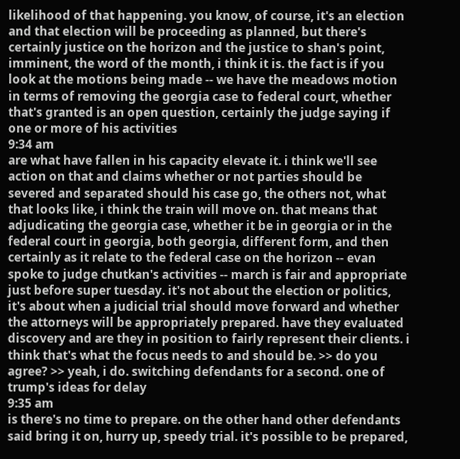likelihood of that happening. you know, of course, it's an election and that election will be proceeding as planned, but there's certainly justice on the horizon and the justice to shan's point, imminent, the word of the month, i think it is. the fact is if you look at the motions being made -- we have the meadows motion in terms of removing the georgia case to federal court, whether that's granted is an open question, certainly the judge saying if one or more of his activities
9:34 am
are what have fallen in his capacity elevate it. i think we'll see action on that and claims whether or not parties should be severed and separated should his case go, the others not, what that looks like, i think the train will move on. that means that adjudicating the georgia case, whether it be in georgia or in the federal court in georgia, both georgia, different form, and then certainly as it relate to the federal case on the horizon -- evan spoke to judge chutkan's activities -- march is fair and appropriate just before super tuesday. it's not about the election or politics, it's about when a judicial trial should move forward and whether the attorneys will be appropriately prepared. have they evaluated discovery and are they in position to fairly represent their clients. i think that's what the focus needs to and should be. >> do you agree? >> yeah, i do. switching defendants for a second. one of trump's ideas for delay
9:35 am
is there's no time to prepare. on the other hand other defendants said bring it on, hurry up, speedy trial. it's possible to be prepared,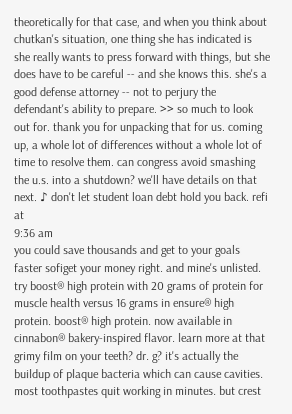theoretically for that case, and when you think about chutkan's situation, one thing she has indicated is she really wants to press forward with things, but she does have to be careful -- and she knows this. she's a good defense attorney -- not to perjury the defendant's ability to prepare. >> so much to look out for. thank you for unpacking that for us. coming up, a whole lot of differences without a whole lot of time to resolve them. can congress avoid smashing the u.s. into a shutdown? we'll have details on that next. ♪ don't let student loan debt hold you back. refi at
9:36 am
you could save thousands and get to your goals faster sofiget your money right. and mine's unlisted. try boost® high protein with 20 grams of protein for muscle health versus 16 grams in ensure® high protein. boost® high protein. now available in cinnabon® bakery-inspired flavor. learn more at that grimy film on your teeth? dr. g? it's actually the buildup of plaque bacteria which can cause cavities. most toothpastes quit working in minutes. but crest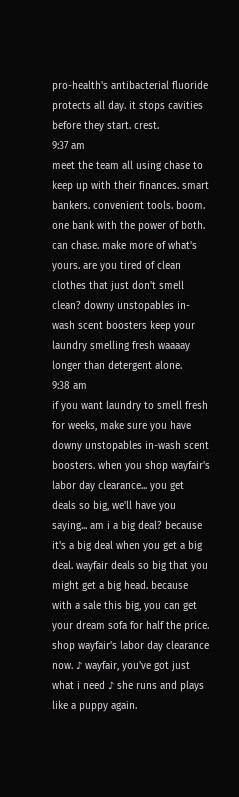pro-health's antibacterial fluoride protects all day. it stops cavities before they start. crest.
9:37 am
meet the team all using chase to keep up with their finances. smart bankers. convenient tools. boom. one bank with the power of both. can chase. make more of what's yours. are you tired of clean clothes that just don't smell clean? downy unstopables in-wash scent boosters keep your laundry smelling fresh waaaay longer than detergent alone.
9:38 am
if you want laundry to smell fresh for weeks, make sure you have downy unstopables in-wash scent boosters. when you shop wayfair's labor day clearance... you get deals so big, we'll have you saying... am i a big deal? because it's a big deal when you get a big deal. wayfair deals so big that you might get a big head. because with a sale this big, you can get your dream sofa for half the price. shop wayfair's labor day clearance now. ♪ wayfair, you've got just what i need ♪ she runs and plays like a puppy again.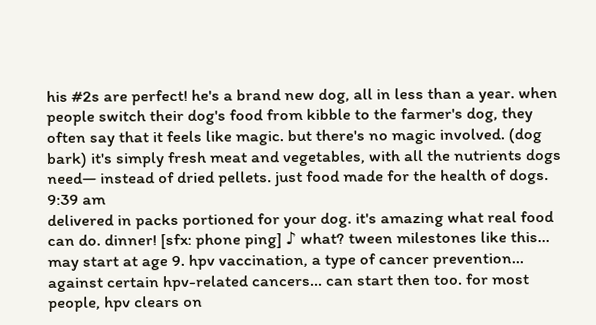his #2s are perfect! he's a brand new dog, all in less than a year. when people switch their dog's food from kibble to the farmer's dog, they often say that it feels like magic. but there's no magic involved. (dog bark) it's simply fresh meat and vegetables, with all the nutrients dogs need— instead of dried pellets. just food made for the health of dogs.
9:39 am
delivered in packs portioned for your dog. it's amazing what real food can do. dinner! [sfx: phone ping] ♪ what? tween milestones like this... may start at age 9. hpv vaccination, a type of cancer prevention... against certain hpv-related cancers... can start then too. for most people, hpv clears on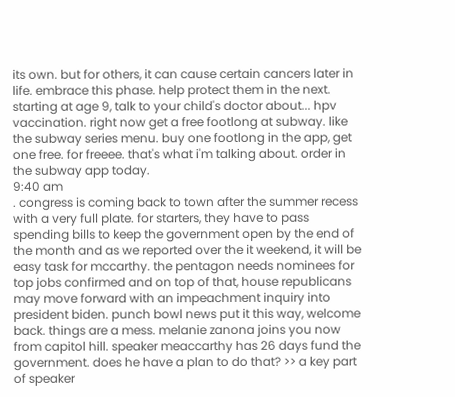its own. but for others, it can cause certain cancers later in life. embrace this phase. help protect them in the next. starting at age 9, talk to your child's doctor about... hpv vaccination. right now get a free footlong at subway. like the subway series menu. buy one footlong in the app, get one free. for freeee. that's what i'm talking about. order in the subway app today.
9:40 am
. congress is coming back to town after the summer recess with a very full plate. for starters, they have to pass spending bills to keep the government open by the end of the month and as we reported over the it weekend, it will be easy task for mccarthy. the pentagon needs nominees for top jobs confirmed and on top of that, house republicans may move forward with an impeachment inquiry into president biden. punch bowl news put it this way, welcome back. things are a mess. melanie zanona joins you now from capitol hill. speaker meaccarthy has 26 days fund the government. does he have a plan to do that? >> a key part of speaker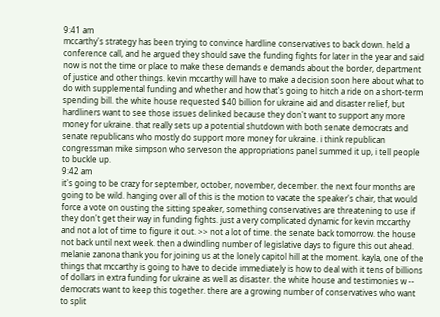9:41 am
mccarthy's strategy has been trying to convince hardline conservatives to back down. held a conference call, and he argued they should save the funding fights for later in the year and said now is not the time or place to make these demands e demands about the border, department of justice and other things. kevin mccarthy will have to make a decision soon here about what to do with supplemental funding and whether and how that's going to hitch a ride on a short-term spending bill. the white house requested $40 billion for ukraine aid and disaster relief, but hardliners want to see those issues delinked because they don't want to support any more money for ukraine. that really sets up a potential shutdown with both senate democrats and senate republicans who mostly do support more money for ukraine. i think republican congressman mike simpson who serveson the appropriations panel summed it up, i tell people to buckle up.
9:42 am
it's going to be crazy for september, october, november, december. the next four months are going to be wild. hanging over all of this is the motion to vacate the speaker's chair, that would force a vote on ousting the sitting speaker, something conservatives are threatening to use if they don't get their way in funding fights. just a very complicated dynamic for kevin mccarthy and not a lot of time to figure it out. >> not a lot of time. the senate back tomorrow. the house not back until next week. then a dwindling number of legislative days to figure this out ahead. melanie zanona thank you for joining us at the lonely capitol hill at the moment. kayla, one of the things that mccarthy is going to have to decide immediately is how to deal with it tens of billions of dollars in extra funding for ukraine as well as disaster. the white house and testimonies w -- democrats want to keep this together. there are a growing number of conservatives who want to split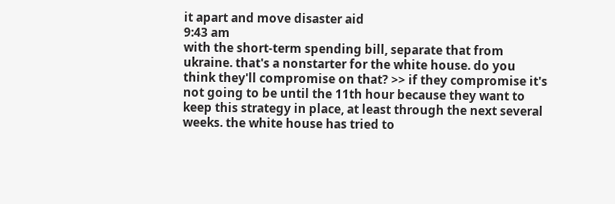it apart and move disaster aid
9:43 am
with the short-term spending bill, separate that from ukraine. that's a nonstarter for the white house. do you think they'll compromise on that? >> if they compromise it's not going to be until the 11th hour because they want to keep this strategy in place, at least through the next several weeks. the white house has tried to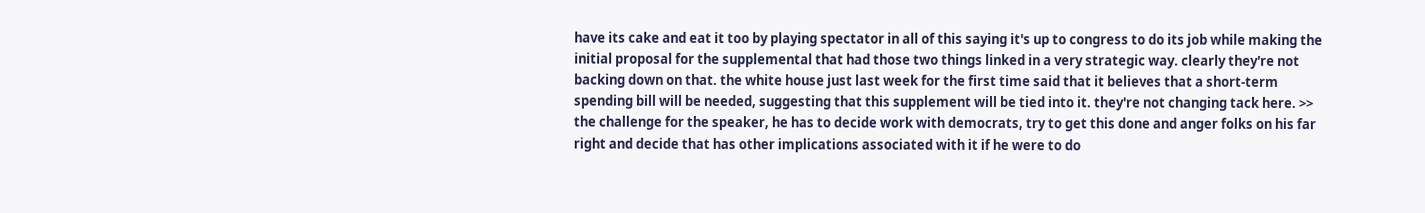have its cake and eat it too by playing spectator in all of this saying it's up to congress to do its job while making the initial proposal for the supplemental that had those two things linked in a very strategic way. clearly they're not backing down on that. the white house just last week for the first time said that it believes that a short-term spending bill will be needed, suggesting that this supplement will be tied into it. they're not changing tack here. >> the challenge for the speaker, he has to decide work with democrats, try to get this done and anger folks on his far right and decide that has other implications associated with it if he were to do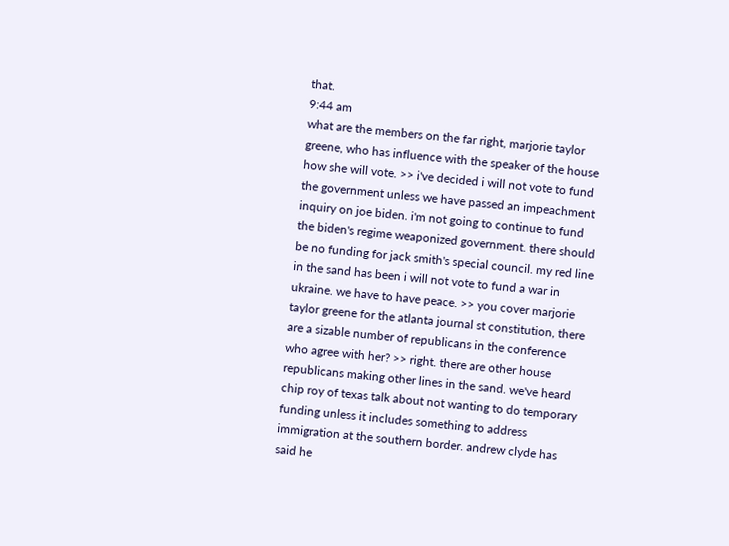that.
9:44 am
what are the members on the far right, marjorie taylor greene, who has influence with the speaker of the house how she will vote. >> i've decided i will not vote to fund the government unless we have passed an impeachment inquiry on joe biden. i'm not going to continue to fund the biden's regime weaponized government. there should be no funding for jack smith's special council. my red line in the sand has been i will not vote to fund a war in ukraine. we have to have peace. >> you cover marjorie taylor greene for the atlanta journal st constitution, there are a sizable number of republicans in the conference who agree with her? >> right. there are other house republicans making other lines in the sand. we've heard chip roy of texas talk about not wanting to do temporary funding unless it includes something to address immigration at the southern border. andrew clyde has said he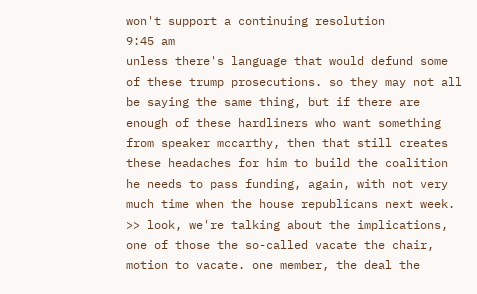won't support a continuing resolution
9:45 am
unless there's language that would defund some of these trump prosecutions. so they may not all be saying the same thing, but if there are enough of these hardliners who want something from speaker mccarthy, then that still creates these headaches for him to build the coalition he needs to pass funding, again, with not very much time when the house republicans next week. >> look, we're talking about the implications, one of those the so-called vacate the chair, motion to vacate. one member, the deal the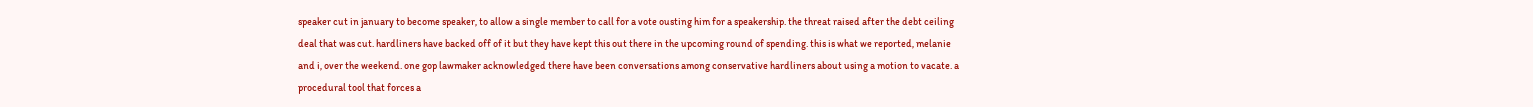speaker cut in january to become speaker, to allow a single member to call for a vote ousting him for a speakership. the threat raised after the debt ceiling deal that was cut. hardliners have backed off of it but they have kept this out there in the upcoming round of spending. this is what we reported, melanie and i, over the weekend. one gop lawmaker acknowledged there have been conversations among conservative hardliners about using a motion to vacate. a procedural tool that forces a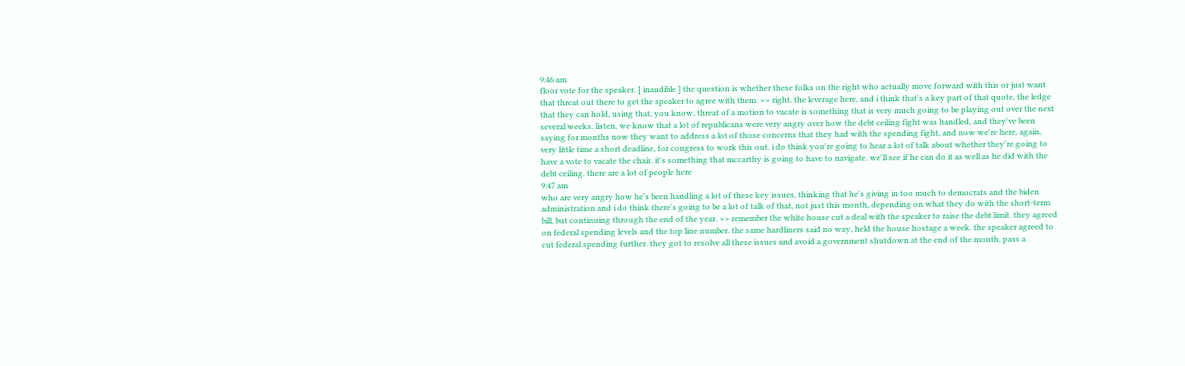9:46 am
floor vote for the speaker. [ inaudible ] the question is whether these folks on the right who actually move forward with this or just want that threat out there to get the speaker to agree with them. >> right. the leverage here, and i think that's a key part of that quote, the ledge that they can hold, using that, you know, threat of a motion to vacate is something that is very much going to be playing out over the next several weeks. listen, we know that a lot of republicans were very angry over how the debt ceiling fight was handled, and they've been saying for months now they want to address a lot of those concerns that they had with the spending fight, and now we're here, again, very little time a short deadline, for congress to work this out. i do think you're going to hear a lot of talk about whether they're going to have a vote to vacate the chair. it's something that mccarthy is going to have to navigate. we'll see if he can do it as well as he did with the debt ceiling. there are a lot of people here
9:47 am
who are very angry how he's been handling a lot of these key issues, thinking that he's giving in too much to democrats and the biden administration and i do think there's going to be a lot of talk of that, not just this month, depending on what they do with the short-term bill, but continuing through the end of the year. >> remember the white house cut a deal with the speaker to raise the debt limit. they agreed on federal spending levels and the top line number. the same hardliners said no way, held the house hostage a week. the speaker agreed to cut federal spending further. they got to resolve all these issues and avoid a government shutdown at the end of the month, pass a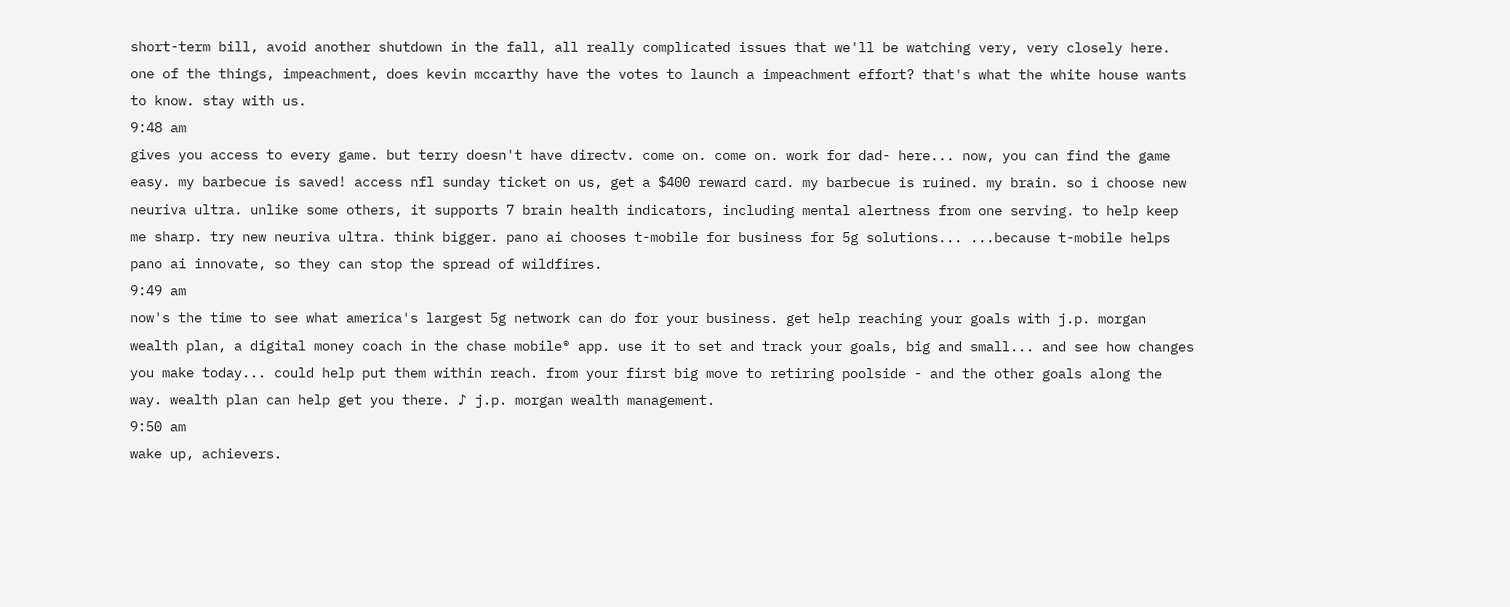short-term bill, avoid another shutdown in the fall, all really complicated issues that we'll be watching very, very closely here. one of the things, impeachment, does kevin mccarthy have the votes to launch a impeachment effort? that's what the white house wants to know. stay with us.
9:48 am
gives you access to every game. but terry doesn't have directv. come on. come on. work for dad- here... now, you can find the game easy. my barbecue is saved! access nfl sunday ticket on us, get a $400 reward card. my barbecue is ruined. my brain. so i choose new neuriva ultra. unlike some others, it supports 7 brain health indicators, including mental alertness from one serving. to help keep me sharp. try new neuriva ultra. think bigger. pano ai chooses t-mobile for business for 5g solutions... ...because t-mobile helps pano ai innovate, so they can stop the spread of wildfires.
9:49 am
now's the time to see what america's largest 5g network can do for your business. get help reaching your goals with j.p. morgan wealth plan, a digital money coach in the chase mobile® app. use it to set and track your goals, big and small... and see how changes you make today... could help put them within reach. from your first big move to retiring poolside - and the other goals along the way. wealth plan can help get you there. ♪ j.p. morgan wealth management.
9:50 am
wake up, achievers.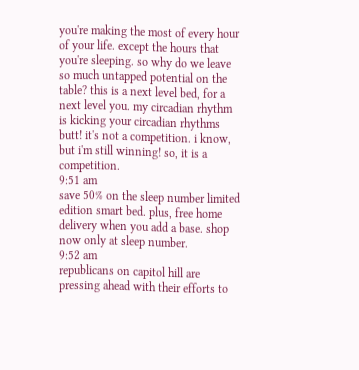you're making the most of every hour of your life. except the hours that you're sleeping. so why do we leave so much untapped potential on the table? this is a next level bed, for a next level you. my circadian rhythm is kicking your circadian rhythms butt! it's not a competition. i know, but i'm still winning! so, it is a competition.
9:51 am
save 50% on the sleep number limited edition smart bed. plus, free home delivery when you add a base. shop now only at sleep number.
9:52 am
republicans on capitol hill are pressing ahead with their efforts to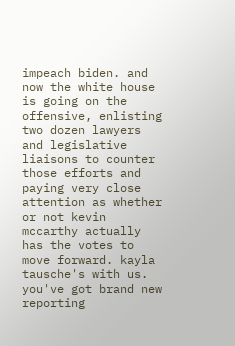impeach biden. and now the white house is going on the offensive, enlisting two dozen lawyers and legislative liaisons to counter those efforts and paying very close attention as whether or not kevin mccarthy actually has the votes to move forward. kayla tausche's with us. you've got brand new reporting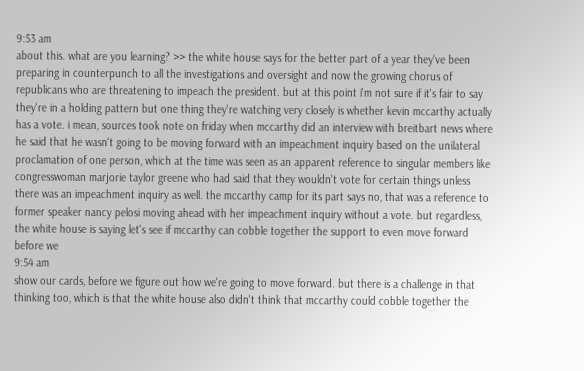9:53 am
about this. what are you learning? >> the white house says for the better part of a year they've been preparing in counterpunch to all the investigations and oversight and now the growing chorus of republicans who are threatening to impeach the president. but at this point i'm not sure if it's fair to say they're in a holding pattern but one thing they're watching very closely is whether kevin mccarthy actually has a vote. i mean, sources took note on friday when mccarthy did an interview with breitbart news where he said that he wasn't going to be moving forward with an impeachment inquiry based on the unilateral proclamation of one person, which at the time was seen as an apparent reference to singular members like congresswoman marjorie taylor greene who had said that they wouldn't vote for certain things unless there was an impeachment inquiry as well. the mccarthy camp for its part says no, that was a reference to former speaker nancy pelosi moving ahead with her impeachment inquiry without a vote. but regardless, the white house is saying let's see if mccarthy can cobble together the support to even move forward before we
9:54 am
show our cards, before we figure out how we're going to move forward. but there is a challenge in that thinking too, which is that the white house also didn't think that mccarthy could cobble together the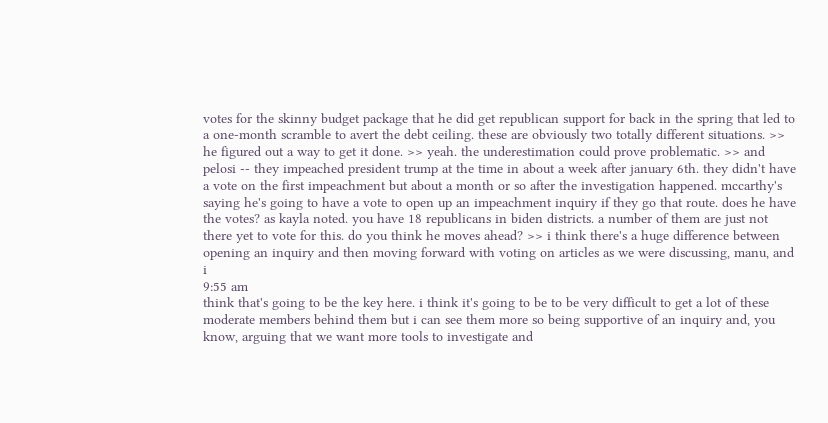votes for the skinny budget package that he did get republican support for back in the spring that led to a one-month scramble to avert the debt ceiling. these are obviously two totally different situations. >> he figured out a way to get it done. >> yeah. the underestimation could prove problematic. >> and pelosi -- they impeached president trump at the time in about a week after january 6th. they didn't have a vote on the first impeachment but about a month or so after the investigation happened. mccarthy's saying he's going to have a vote to open up an impeachment inquiry if they go that route. does he have the votes? as kayla noted. you have 18 republicans in biden districts. a number of them are just not there yet to vote for this. do you think he moves ahead? >> i think there's a huge difference between opening an inquiry and then moving forward with voting on articles as we were discussing, manu, and i
9:55 am
think that's going to be the key here. i think it's going to be to be very difficult to get a lot of these moderate members behind them but i can see them more so being supportive of an inquiry and, you know, arguing that we want more tools to investigate and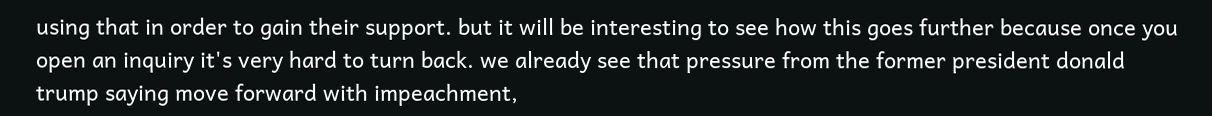using that in order to gain their support. but it will be interesting to see how this goes further because once you open an inquiry it's very hard to turn back. we already see that pressure from the former president donald trump saying move forward with impeachment,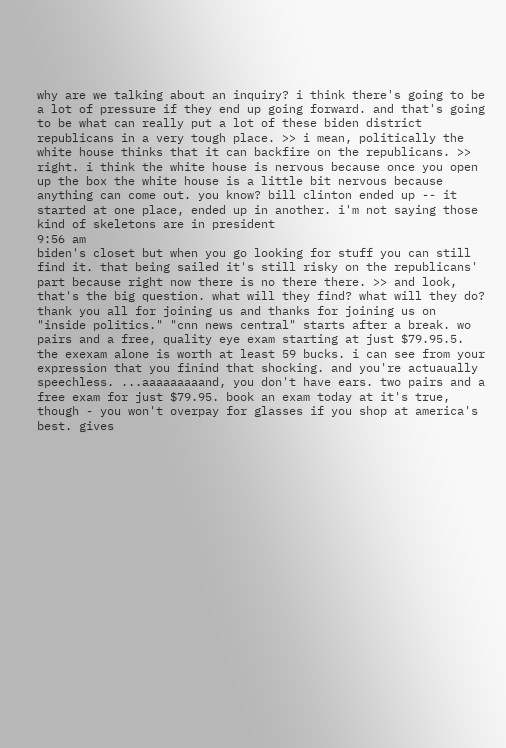why are we talking about an inquiry? i think there's going to be a lot of pressure if they end up going forward. and that's going to be what can really put a lot of these biden district republicans in a very tough place. >> i mean, politically the white house thinks that it can backfire on the republicans. >> right. i think the white house is nervous because once you open up the box the white house is a little bit nervous because anything can come out. you know? bill clinton ended up -- it started at one place, ended up in another. i'm not saying those kind of skeletons are in president
9:56 am
biden's closet but when you go looking for stuff you can still find it. that being sailed it's still risky on the republicans' part because right now there is no there there. >> and look, that's the big question. what will they find? what will they do? thank you all for joining us and thanks for joining us on "inside politics." "cnn news central" starts after a break. wo pairs and a free, quality eye exam starting at just $79.95.5. the exexam alone is worth at least 59 bucks. i can see from your expression that you finind that shocking. and you're actuaually speechless. ...aaaaaaaaand, you don't have ears. two pairs and a free exam for just $79.95. book an exam today at it's true, though - you won't overpay for glasses if you shop at america's best. gives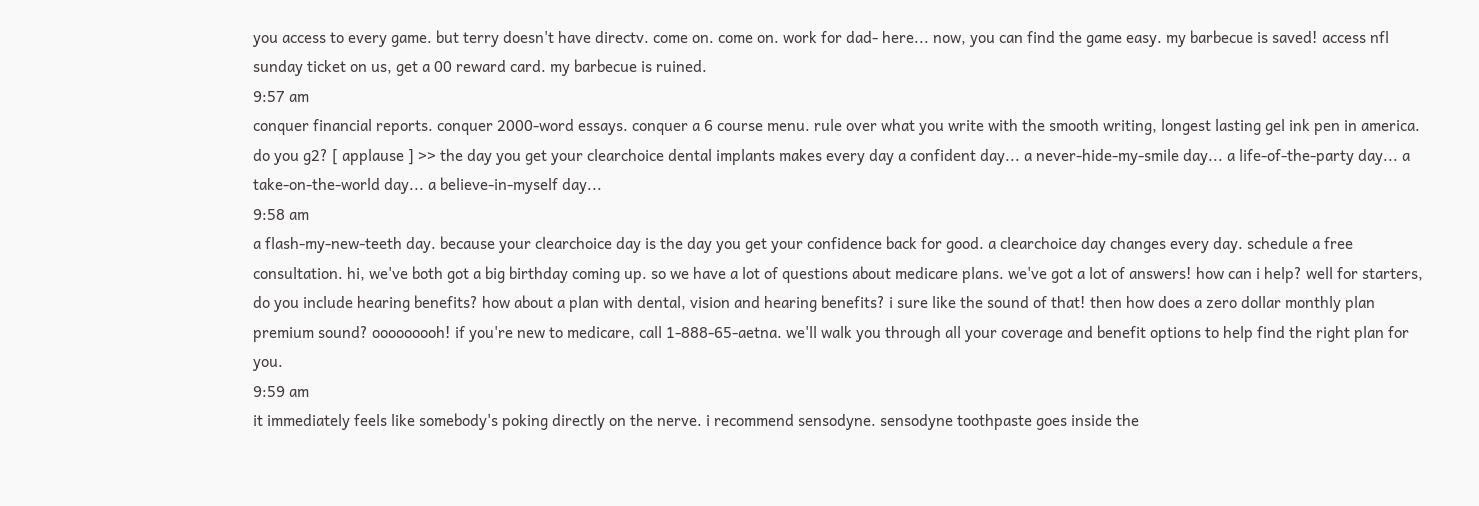you access to every game. but terry doesn't have directv. come on. come on. work for dad- here... now, you can find the game easy. my barbecue is saved! access nfl sunday ticket on us, get a 00 reward card. my barbecue is ruined.
9:57 am
conquer financial reports. conquer 2000-word essays. conquer a 6 course menu. rule over what you write with the smooth writing, longest lasting gel ink pen in america. do you g2? [ applause ] >> the day you get your clearchoice dental implants makes every day a confident day... a never-hide-my-smile day... a life-of-the-party day... a take-on-the-world day... a believe-in-myself day...
9:58 am
a flash-my-new-teeth day. because your clearchoice day is the day you get your confidence back for good. a clearchoice day changes every day. schedule a free consultation. hi, we've both got a big birthday coming up. so we have a lot of questions about medicare plans. we've got a lot of answers! how can i help? well for starters, do you include hearing benefits? how about a plan with dental, vision and hearing benefits? i sure like the sound of that! then how does a zero dollar monthly plan premium sound? ooooooooh! if you're new to medicare, call 1-888-65-aetna. we'll walk you through all your coverage and benefit options to help find the right plan for you.
9:59 am
it immediately feels like somebody's poking directly on the nerve. i recommend sensodyne. sensodyne toothpaste goes inside the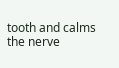tooth and calms the nerve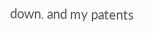down. and my patents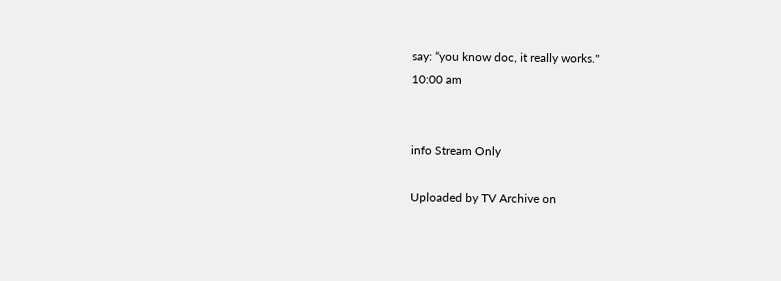say: “you know doc, it really works."
10:00 am


info Stream Only

Uploaded by TV Archive on